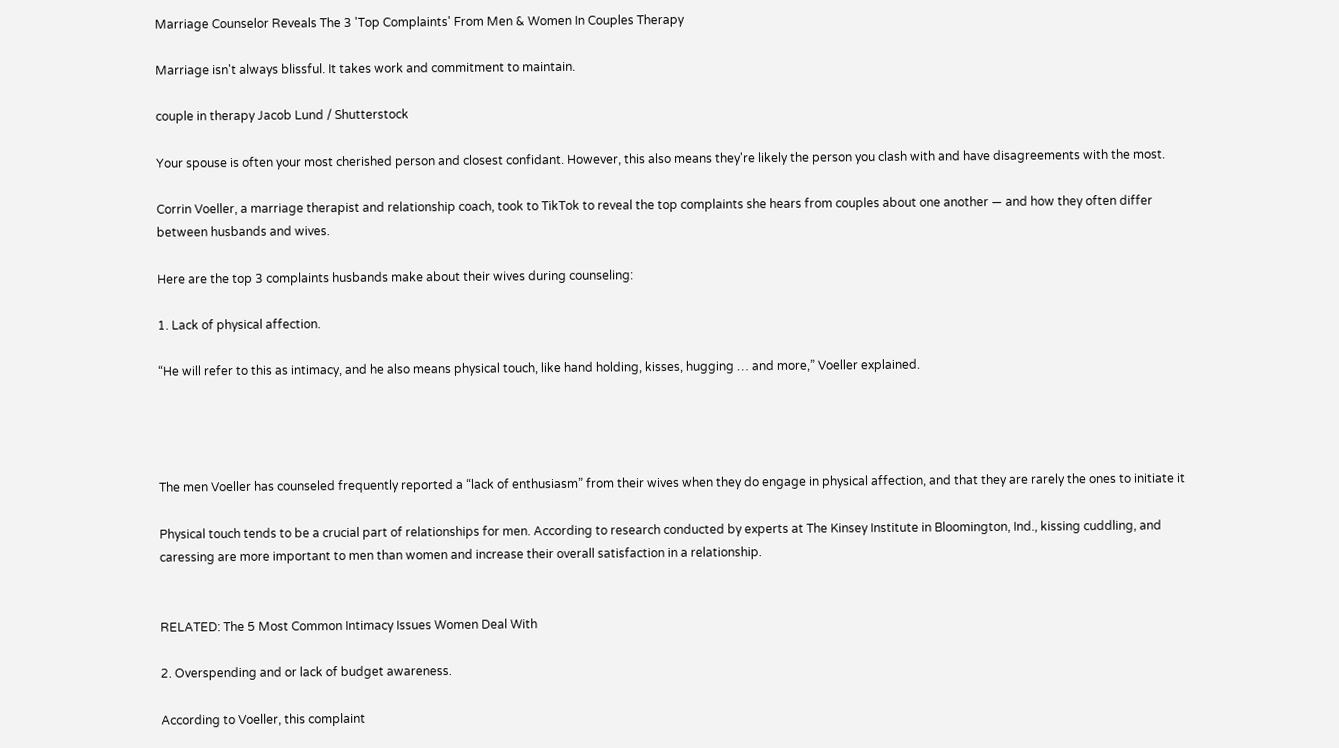Marriage Counselor Reveals The 3 'Top Complaints' From Men & Women In Couples Therapy

Marriage isn't always blissful. It takes work and commitment to maintain.

couple in therapy Jacob Lund / Shutterstock

Your spouse is often your most cherished person and closest confidant. However, this also means they're likely the person you clash with and have disagreements with the most.

Corrin Voeller, a marriage therapist and relationship coach, took to TikTok to reveal the top complaints she hears from couples about one another — and how they often differ between husbands and wives.

Here are the top 3 complaints husbands make about their wives during counseling:

1. Lack of physical affection.

“He will refer to this as intimacy, and he also means physical touch, like hand holding, kisses, hugging … and more,” Voeller explained.




The men Voeller has counseled frequently reported a “lack of enthusiasm” from their wives when they do engage in physical affection, and that they are rarely the ones to initiate it

Physical touch tends to be a crucial part of relationships for men. According to research conducted by experts at The Kinsey Institute in Bloomington, Ind., kissing cuddling, and caressing are more important to men than women and increase their overall satisfaction in a relationship.


RELATED: The 5 Most Common Intimacy Issues Women Deal With

2. Overspending and or lack of budget awareness.

According to Voeller, this complaint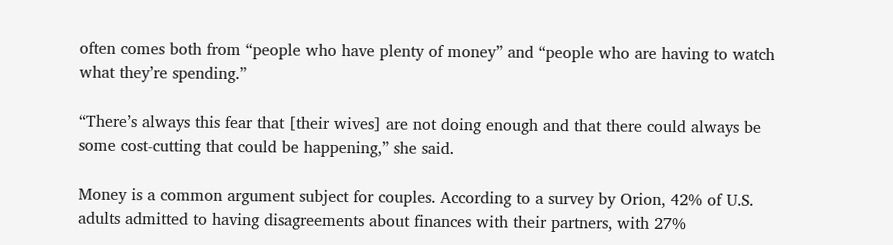often comes both from “people who have plenty of money” and “people who are having to watch what they’re spending.”

“There’s always this fear that [their wives] are not doing enough and that there could always be some cost-cutting that could be happening,” she said.

Money is a common argument subject for couples. According to a survey by Orion, 42% of U.S. adults admitted to having disagreements about finances with their partners, with 27%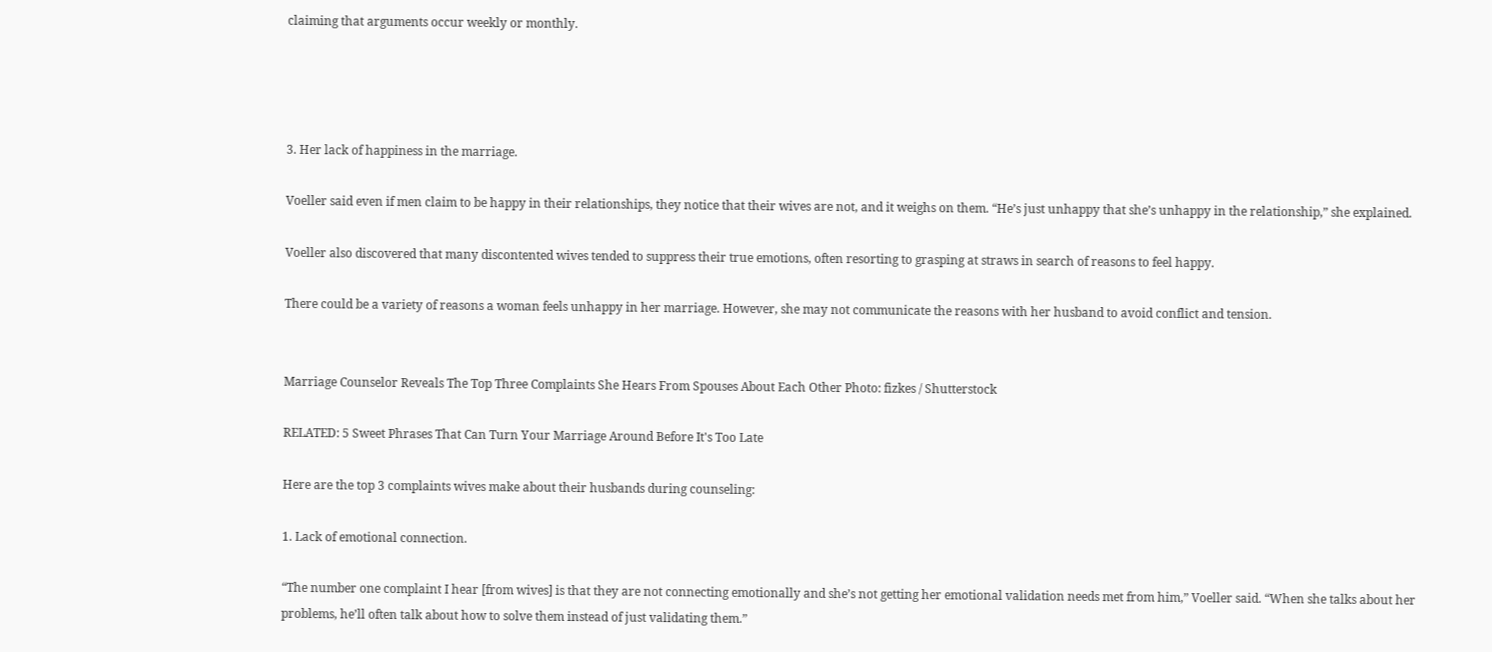claiming that arguments occur weekly or monthly.




3. Her lack of happiness in the marriage.

Voeller said even if men claim to be happy in their relationships, they notice that their wives are not, and it weighs on them. “He’s just unhappy that she’s unhappy in the relationship,” she explained.

Voeller also discovered that many discontented wives tended to suppress their true emotions, often resorting to grasping at straws in search of reasons to feel happy.

There could be a variety of reasons a woman feels unhappy in her marriage. However, she may not communicate the reasons with her husband to avoid conflict and tension.


Marriage Counselor Reveals The Top Three Complaints She Hears From Spouses About Each Other Photo: fizkes / Shutterstock

RELATED: 5 Sweet Phrases That Can Turn Your Marriage Around Before It's Too Late

Here are the top 3 complaints wives make about their husbands during counseling:

1. Lack of emotional connection.

“The number one complaint I hear [from wives] is that they are not connecting emotionally and she’s not getting her emotional validation needs met from him,” Voeller said. “When she talks about her problems, he’ll often talk about how to solve them instead of just validating them.”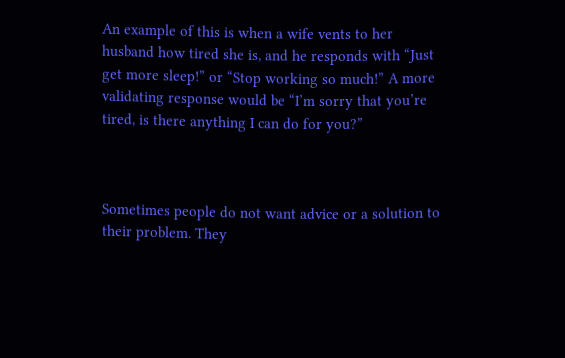An example of this is when a wife vents to her husband how tired she is, and he responds with “Just get more sleep!” or “Stop working so much!” A more validating response would be “I’m sorry that you’re tired, is there anything I can do for you?”



Sometimes people do not want advice or a solution to their problem. They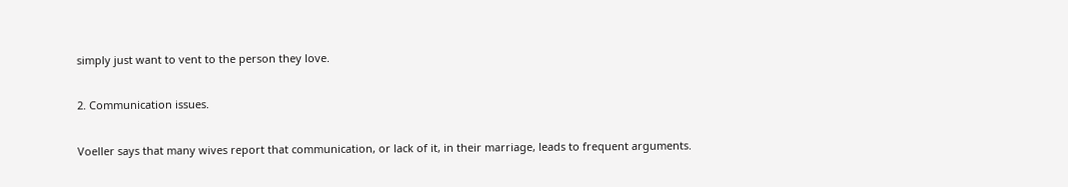simply just want to vent to the person they love.

2. Communication issues.

Voeller says that many wives report that communication, or lack of it, in their marriage, leads to frequent arguments.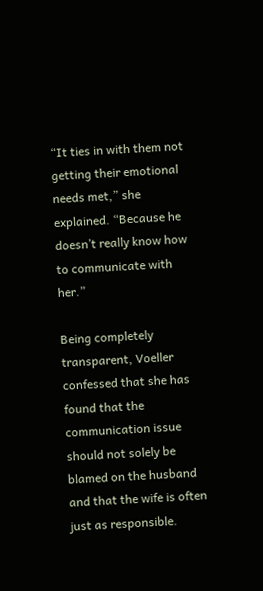“It ties in with them not getting their emotional needs met,” she explained. “Because he doesn’t really know how to communicate with her.”

Being completely transparent, Voeller confessed that she has found that the communication issue should not solely be blamed on the husband and that the wife is often just as responsible.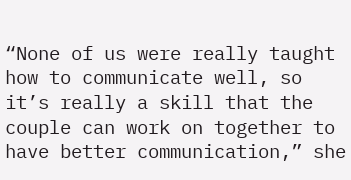“None of us were really taught how to communicate well, so it’s really a skill that the couple can work on together to have better communication,” she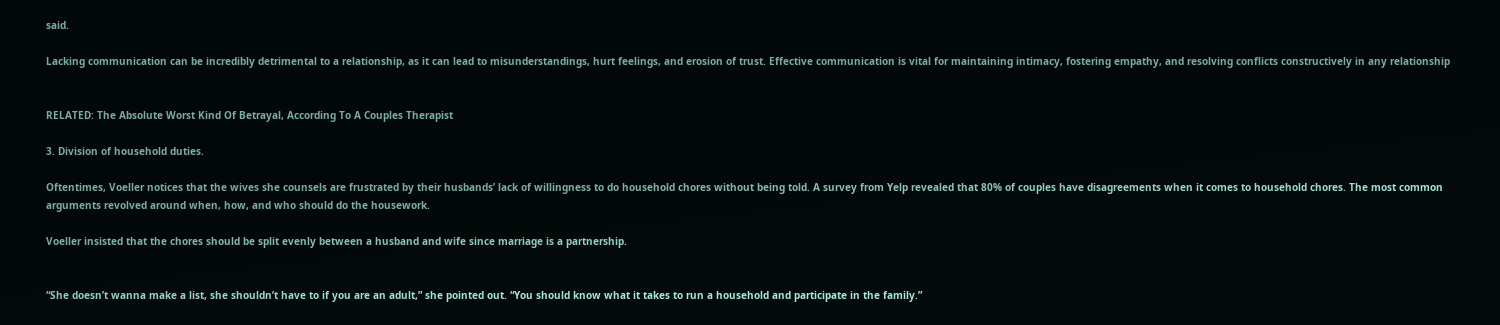said.

Lacking communication can be incredibly detrimental to a relationship, as it can lead to misunderstandings, hurt feelings, and erosion of trust. Effective communication is vital for maintaining intimacy, fostering empathy, and resolving conflicts constructively in any relationship


RELATED: The Absolute Worst Kind Of Betrayal, According To A Couples Therapist

3. Division of household duties.

Oftentimes, Voeller notices that the wives she counsels are frustrated by their husbands’ lack of willingness to do household chores without being told. A survey from Yelp revealed that 80% of couples have disagreements when it comes to household chores. The most common arguments revolved around when, how, and who should do the housework.

Voeller insisted that the chores should be split evenly between a husband and wife since marriage is a partnership.


“She doesn’t wanna make a list, she shouldn’t have to if you are an adult,” she pointed out. “You should know what it takes to run a household and participate in the family.”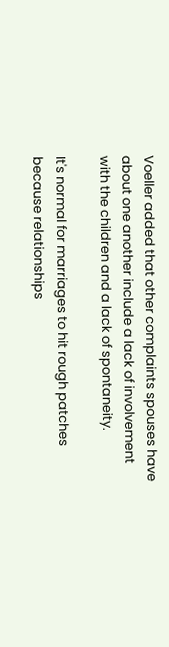Voeller added that other complaints spouses have about one another include a lack of involvement with the children and a lack of spontaneity.

It's normal for marriages to hit rough patches because relationships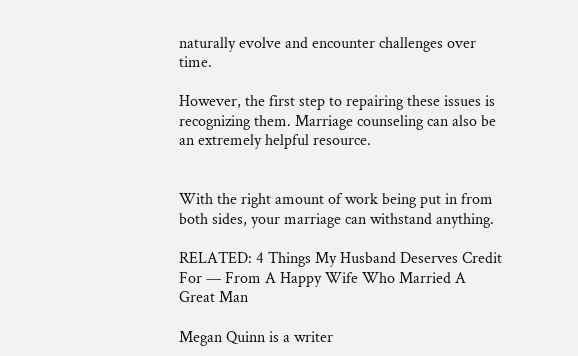naturally evolve and encounter challenges over time.

However, the first step to repairing these issues is recognizing them. Marriage counseling can also be an extremely helpful resource.


With the right amount of work being put in from both sides, your marriage can withstand anything.

RELATED: 4 Things My Husband Deserves Credit For — From A Happy Wife Who Married A Great Man

Megan Quinn is a writer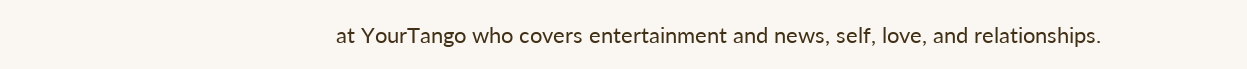at YourTango who covers entertainment and news, self, love, and relationships.